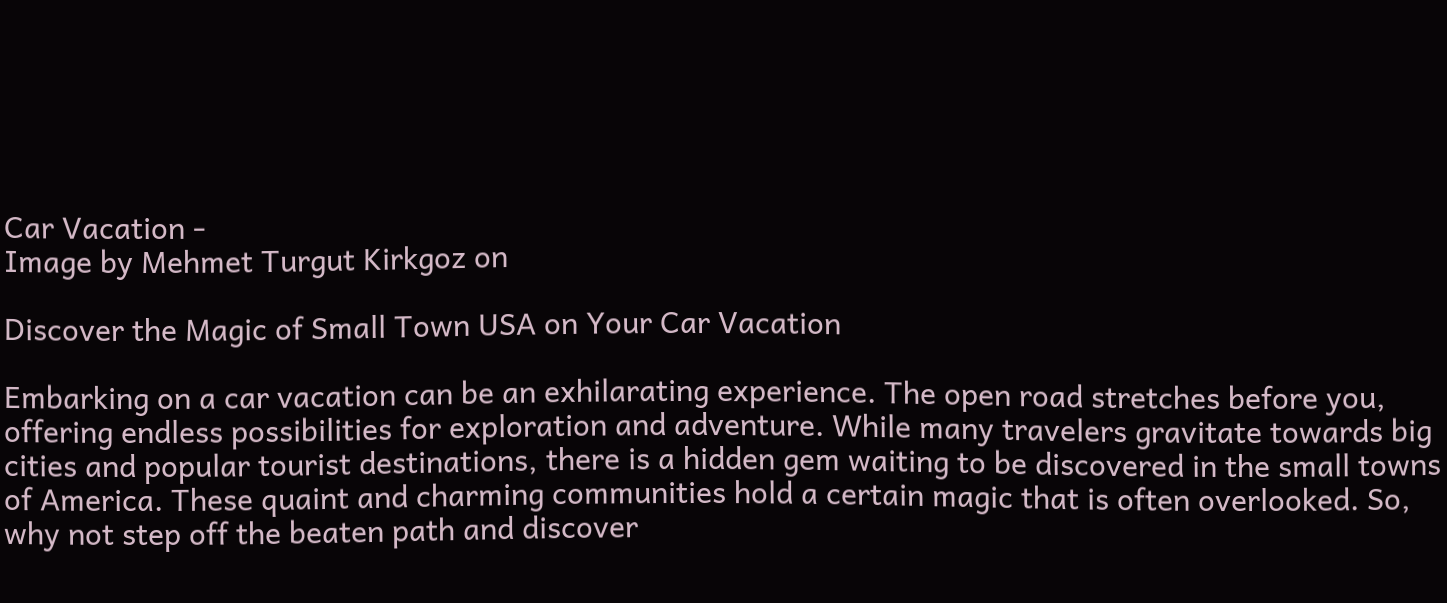Car Vacation -
Image by Mehmet Turgut Kirkgoz on

Discover the Magic of Small Town USA on Your Car Vacation

Embarking on a car vacation can be an exhilarating experience. The open road stretches before you, offering endless possibilities for exploration and adventure. While many travelers gravitate towards big cities and popular tourist destinations, there is a hidden gem waiting to be discovered in the small towns of America. These quaint and charming communities hold a certain magic that is often overlooked. So, why not step off the beaten path and discover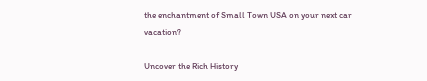the enchantment of Small Town USA on your next car vacation?

Uncover the Rich History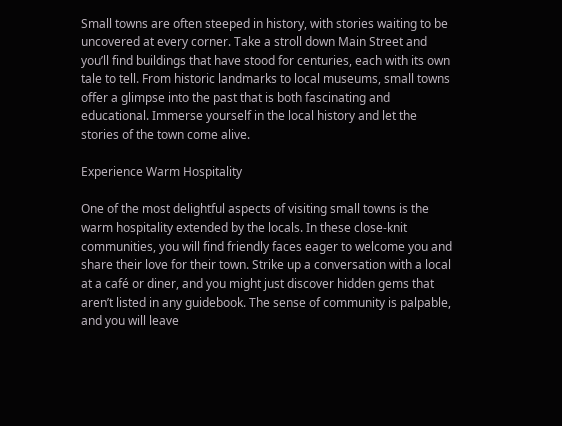Small towns are often steeped in history, with stories waiting to be uncovered at every corner. Take a stroll down Main Street and you’ll find buildings that have stood for centuries, each with its own tale to tell. From historic landmarks to local museums, small towns offer a glimpse into the past that is both fascinating and educational. Immerse yourself in the local history and let the stories of the town come alive.

Experience Warm Hospitality

One of the most delightful aspects of visiting small towns is the warm hospitality extended by the locals. In these close-knit communities, you will find friendly faces eager to welcome you and share their love for their town. Strike up a conversation with a local at a café or diner, and you might just discover hidden gems that aren’t listed in any guidebook. The sense of community is palpable, and you will leave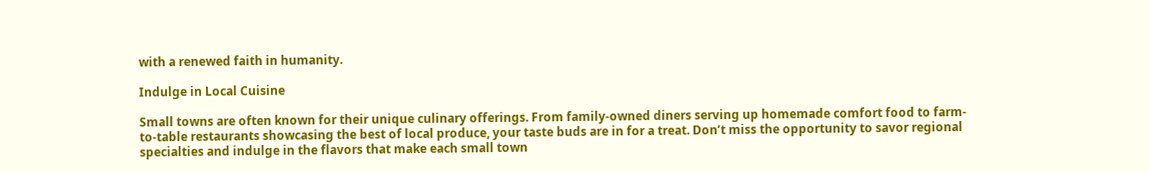with a renewed faith in humanity.

Indulge in Local Cuisine

Small towns are often known for their unique culinary offerings. From family-owned diners serving up homemade comfort food to farm-to-table restaurants showcasing the best of local produce, your taste buds are in for a treat. Don’t miss the opportunity to savor regional specialties and indulge in the flavors that make each small town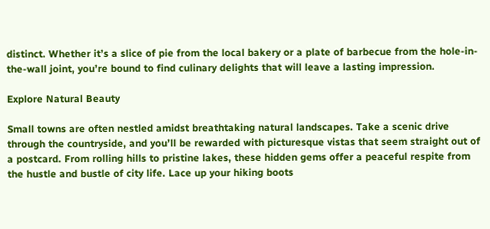distinct. Whether it’s a slice of pie from the local bakery or a plate of barbecue from the hole-in-the-wall joint, you’re bound to find culinary delights that will leave a lasting impression.

Explore Natural Beauty

Small towns are often nestled amidst breathtaking natural landscapes. Take a scenic drive through the countryside, and you’ll be rewarded with picturesque vistas that seem straight out of a postcard. From rolling hills to pristine lakes, these hidden gems offer a peaceful respite from the hustle and bustle of city life. Lace up your hiking boots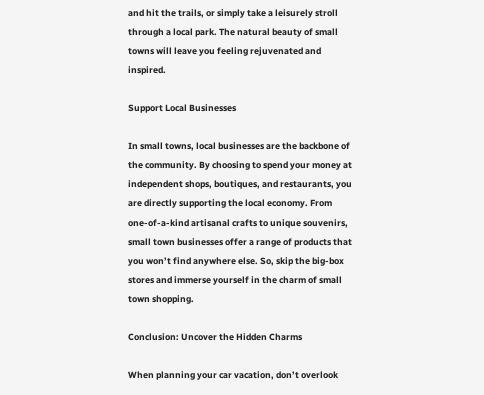and hit the trails, or simply take a leisurely stroll through a local park. The natural beauty of small towns will leave you feeling rejuvenated and inspired.

Support Local Businesses

In small towns, local businesses are the backbone of the community. By choosing to spend your money at independent shops, boutiques, and restaurants, you are directly supporting the local economy. From one-of-a-kind artisanal crafts to unique souvenirs, small town businesses offer a range of products that you won’t find anywhere else. So, skip the big-box stores and immerse yourself in the charm of small town shopping.

Conclusion: Uncover the Hidden Charms

When planning your car vacation, don’t overlook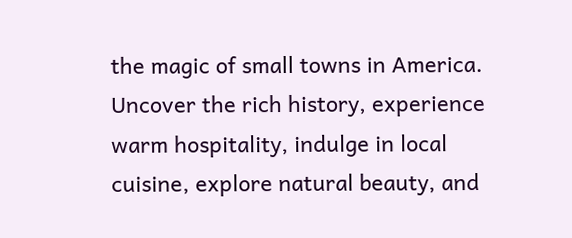the magic of small towns in America. Uncover the rich history, experience warm hospitality, indulge in local cuisine, explore natural beauty, and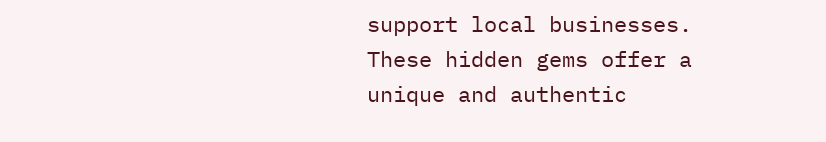support local businesses. These hidden gems offer a unique and authentic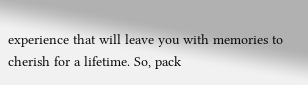experience that will leave you with memories to cherish for a lifetime. So, pack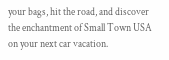your bags, hit the road, and discover the enchantment of Small Town USA on your next car vacation.